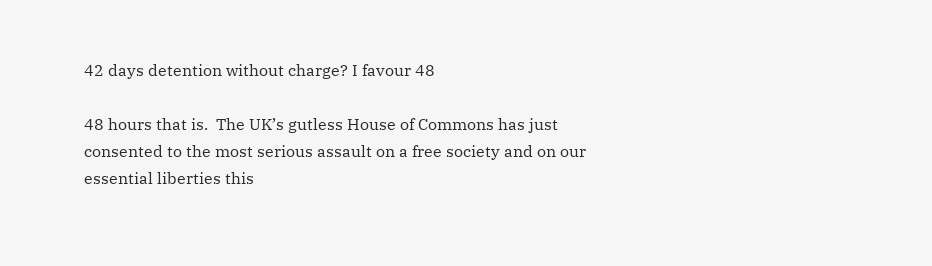42 days detention without charge? I favour 48

48 hours that is.  The UK’s gutless House of Commons has just consented to the most serious assault on a free society and on our essential liberties this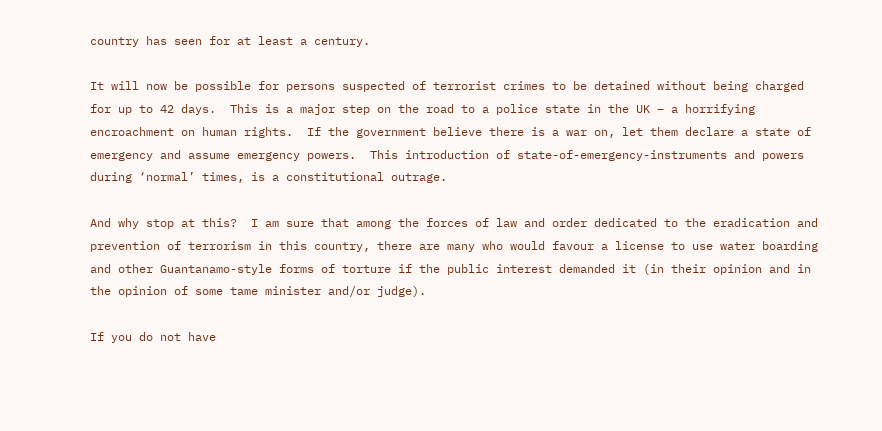country has seen for at least a century.

It will now be possible for persons suspected of terrorist crimes to be detained without being charged for up to 42 days.  This is a major step on the road to a police state in the UK – a horrifying encroachment on human rights.  If the government believe there is a war on, let them declare a state of emergency and assume emergency powers.  This introduction of state-of-emergency-instruments and powers during ‘normal’ times, is a constitutional outrage.

And why stop at this?  I am sure that among the forces of law and order dedicated to the eradication and prevention of terrorism in this country, there are many who would favour a license to use water boarding and other Guantanamo-style forms of torture if the public interest demanded it (in their opinion and in the opinion of some tame minister and/or judge).

If you do not have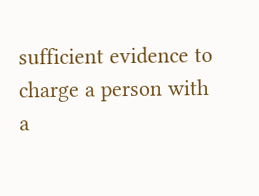sufficient evidence to charge a person with a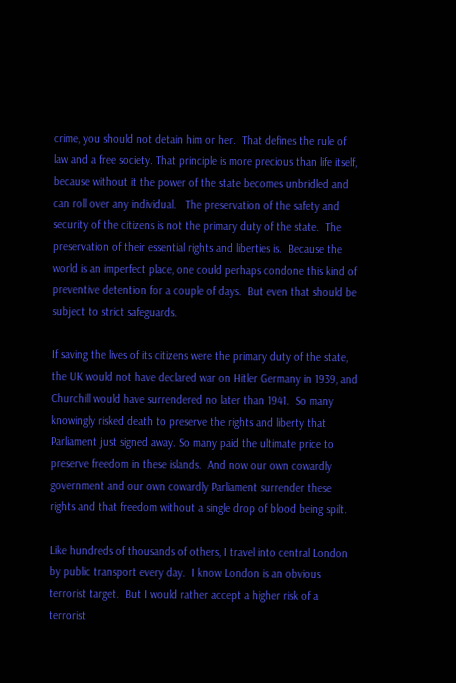crime, you should not detain him or her.  That defines the rule of law and a free society. That principle is more precious than life itself, because without it the power of the state becomes unbridled and can roll over any individual.   The preservation of the safety and security of the citizens is not the primary duty of the state.  The preservation of their essential rights and liberties is.  Because the world is an imperfect place, one could perhaps condone this kind of preventive detention for a couple of days.  But even that should be subject to strict safeguards.

If saving the lives of its citizens were the primary duty of the state, the UK would not have declared war on Hitler Germany in 1939, and Churchill would have surrendered no later than 1941.  So many knowingly risked death to preserve the rights and liberty that Parliament just signed away. So many paid the ultimate price to preserve freedom in these islands.  And now our own cowardly government and our own cowardly Parliament surrender these rights and that freedom without a single drop of blood being spilt.

Like hundreds of thousands of others, I travel into central London by public transport every day.  I know London is an obvious terrorist target.  But I would rather accept a higher risk of a terrorist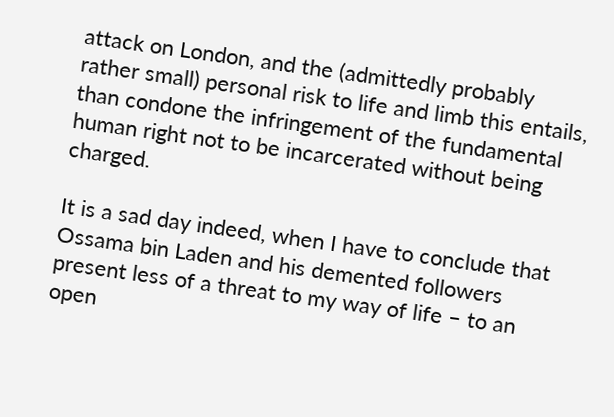attack on London, and the (admittedly probably rather small) personal risk to life and limb this entails, than condone the infringement of the fundamental human right not to be incarcerated without being charged.

It is a sad day indeed, when I have to conclude that Ossama bin Laden and his demented followers present less of a threat to my way of life – to an open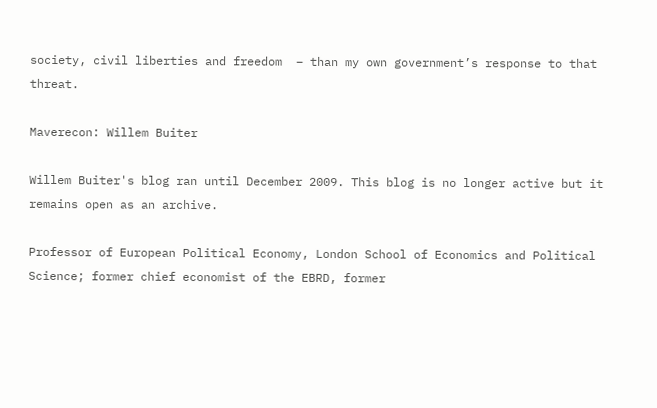society, civil liberties and freedom  – than my own government’s response to that threat.

Maverecon: Willem Buiter

Willem Buiter's blog ran until December 2009. This blog is no longer active but it remains open as an archive.

Professor of European Political Economy, London School of Economics and Political Science; former chief economist of the EBRD, former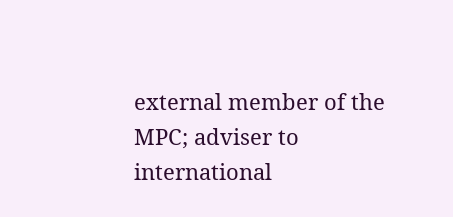external member of the MPC; adviser to international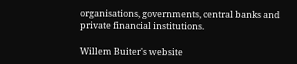organisations, governments, central banks and private financial institutions.

Willem Buiter's website